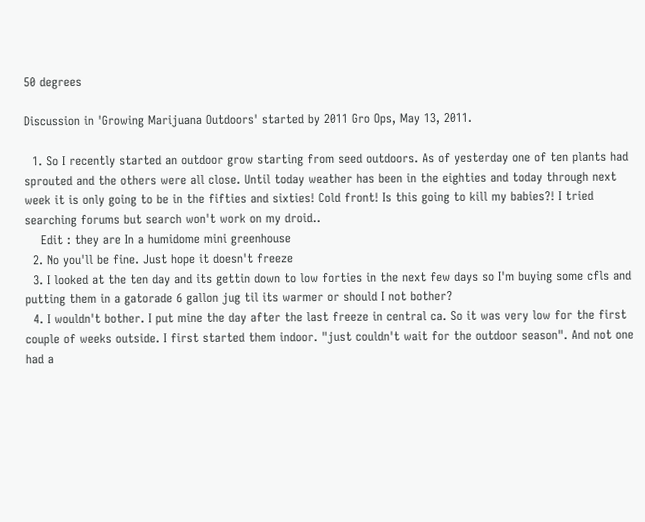50 degrees

Discussion in 'Growing Marijuana Outdoors' started by 2011 Gro Ops, May 13, 2011.

  1. So I recently started an outdoor grow starting from seed outdoors. As of yesterday one of ten plants had sprouted and the others were all close. Until today weather has been in the eighties and today through next week it is only going to be in the fifties and sixties! Cold front! Is this going to kill my babies?! I tried searching forums but search won't work on my droid..
    Edit : they are In a humidome mini greenhouse
  2. No you'll be fine. Just hope it doesn't freeze
  3. I looked at the ten day and its gettin down to low forties in the next few days so I'm buying some cfls and putting them in a gatorade 6 gallon jug til its warmer or should I not bother?
  4. I wouldn't bother. I put mine the day after the last freeze in central ca. So it was very low for the first couple of weeks outside. I first started them indoor. "just couldn't wait for the outdoor season". And not one had a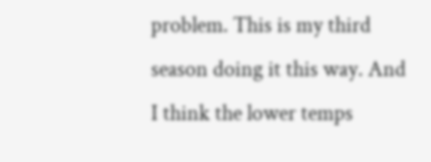problem. This is my third season doing it this way. And I think the lower temps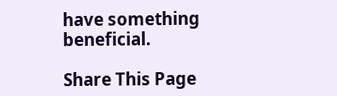have something beneficial.

Share This Page